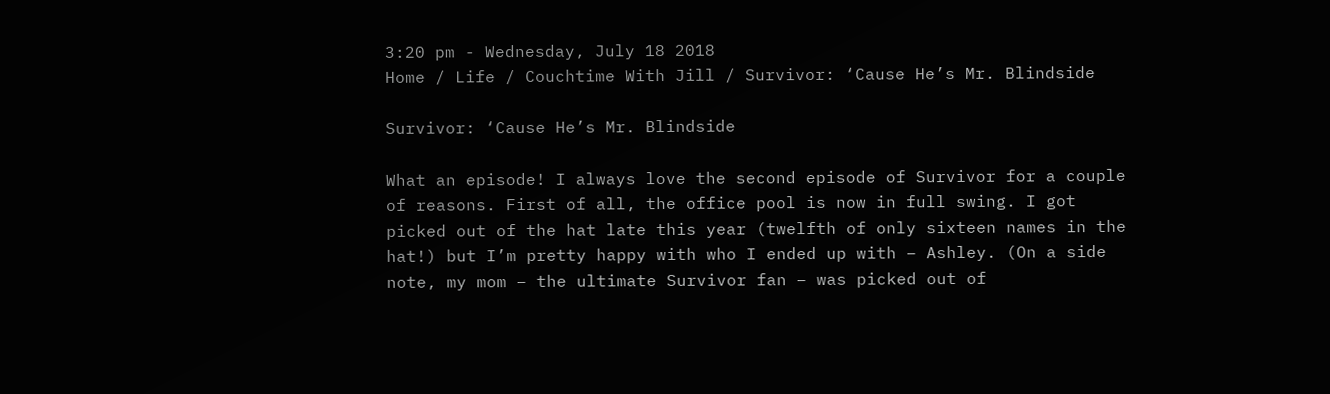3:20 pm - Wednesday, July 18 2018
Home / Life / Couchtime With Jill / Survivor: ‘Cause He’s Mr. Blindside

Survivor: ‘Cause He’s Mr. Blindside

What an episode! I always love the second episode of Survivor for a couple of reasons. First of all, the office pool is now in full swing. I got picked out of the hat late this year (twelfth of only sixteen names in the hat!) but I’m pretty happy with who I ended up with – Ashley. (On a side note, my mom – the ultimate Survivor fan – was picked out of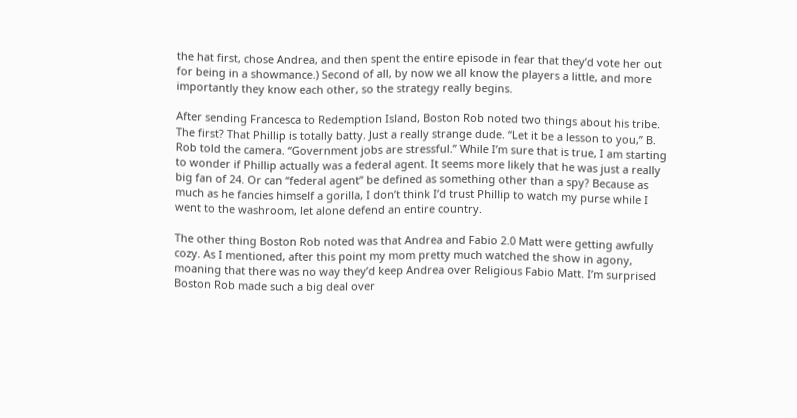the hat first, chose Andrea, and then spent the entire episode in fear that they’d vote her out for being in a showmance.) Second of all, by now we all know the players a little, and more importantly they know each other, so the strategy really begins.

After sending Francesca to Redemption Island, Boston Rob noted two things about his tribe. The first? That Phillip is totally batty. Just a really strange dude. “Let it be a lesson to you,” B. Rob told the camera. “Government jobs are stressful.” While I’m sure that is true, I am starting to wonder if Phillip actually was a federal agent. It seems more likely that he was just a really big fan of 24. Or can “federal agent” be defined as something other than a spy? Because as much as he fancies himself a gorilla, I don’t think I’d trust Phillip to watch my purse while I went to the washroom, let alone defend an entire country.

The other thing Boston Rob noted was that Andrea and Fabio 2.0 Matt were getting awfully cozy. As I mentioned, after this point my mom pretty much watched the show in agony, moaning that there was no way they’d keep Andrea over Religious Fabio Matt. I’m surprised Boston Rob made such a big deal over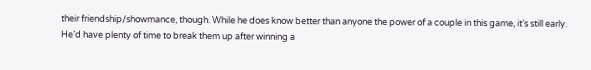their friendship/showmance, though. While he does know better than anyone the power of a couple in this game, it’s still early. He’d have plenty of time to break them up after winning a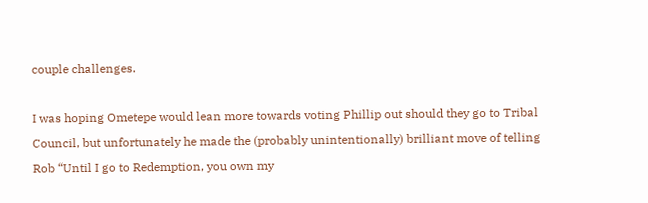couple challenges.

I was hoping Ometepe would lean more towards voting Phillip out should they go to Tribal Council, but unfortunately he made the (probably unintentionally) brilliant move of telling Rob “Until I go to Redemption, you own my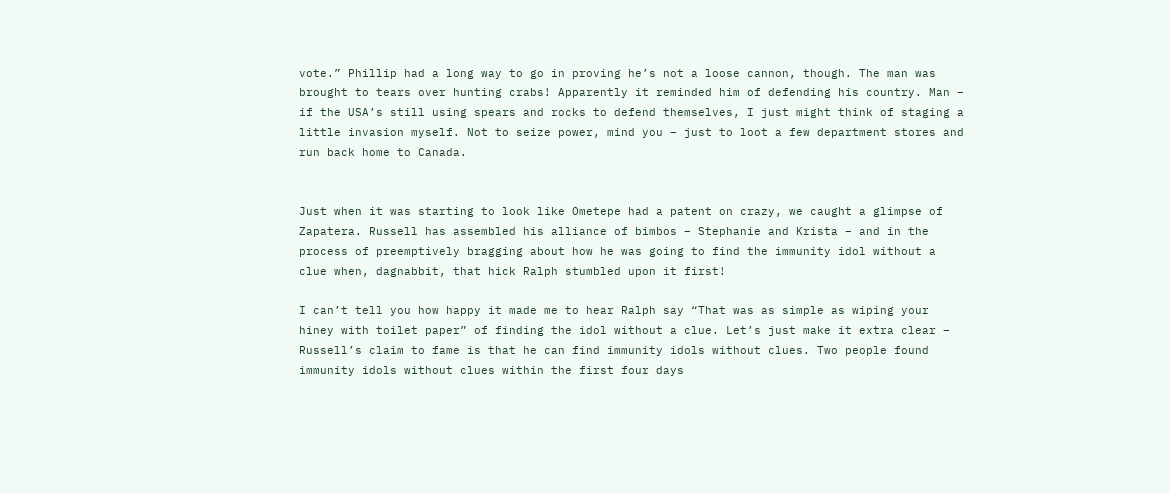vote.” Phillip had a long way to go in proving he’s not a loose cannon, though. The man was brought to tears over hunting crabs! Apparently it reminded him of defending his country. Man – if the USA’s still using spears and rocks to defend themselves, I just might think of staging a little invasion myself. Not to seize power, mind you – just to loot a few department stores and run back home to Canada.


Just when it was starting to look like Ometepe had a patent on crazy, we caught a glimpse of Zapatera. Russell has assembled his alliance of bimbos – Stephanie and Krista – and in the process of preemptively bragging about how he was going to find the immunity idol without a clue when, dagnabbit, that hick Ralph stumbled upon it first!

I can’t tell you how happy it made me to hear Ralph say “That was as simple as wiping your hiney with toilet paper” of finding the idol without a clue. Let’s just make it extra clear – Russell’s claim to fame is that he can find immunity idols without clues. Two people found immunity idols without clues within the first four days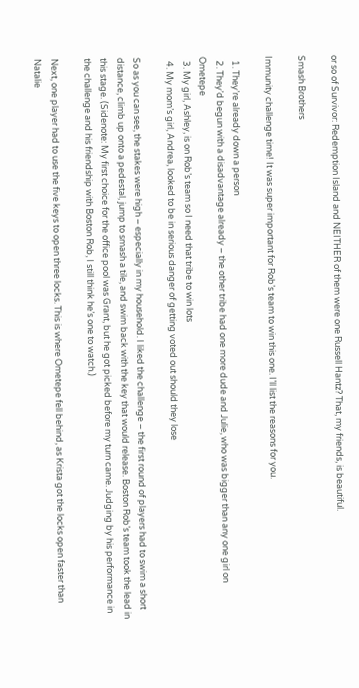or so of Survivor: Redemption Island and NEITHER of them were one Russell Hantz? That, my friends, is beautiful.

Smash Brothers

Immunity challenge time! It was super important for Rob’s team to win this one. I’ll list the reasons for you.

  1. They’re already down a person
  2. They’d begun with a disadvantage already – the other tribe had one more dude and Julie, who was bigger than any one girl on Ometepe
  3. My girl, Ashley, is on Rob’s team so I need that tribe to win lots
  4. My mom’s girl, Andrea, looked to be in serious danger of getting voted out should they lose

So as you can see, the stakes were high – especially in my household. I liked the challenge – the first round of players had to swim a short distance, climb up onto a pedestal, jump to smash a tile, and swim back with the key that would release. Boston Rob’s team took the lead in this stage. (Sidenote: My first choice for the office pool was Grant, but he got picked before my turn came. Judging by his performance in the challenge and his friendship with Boston Rob, I still think he’s one to watch.)

Next, one player had to use the five keys to open three locks. This is where Ometepe fell behind, as Krista got the locks open faster than Natalie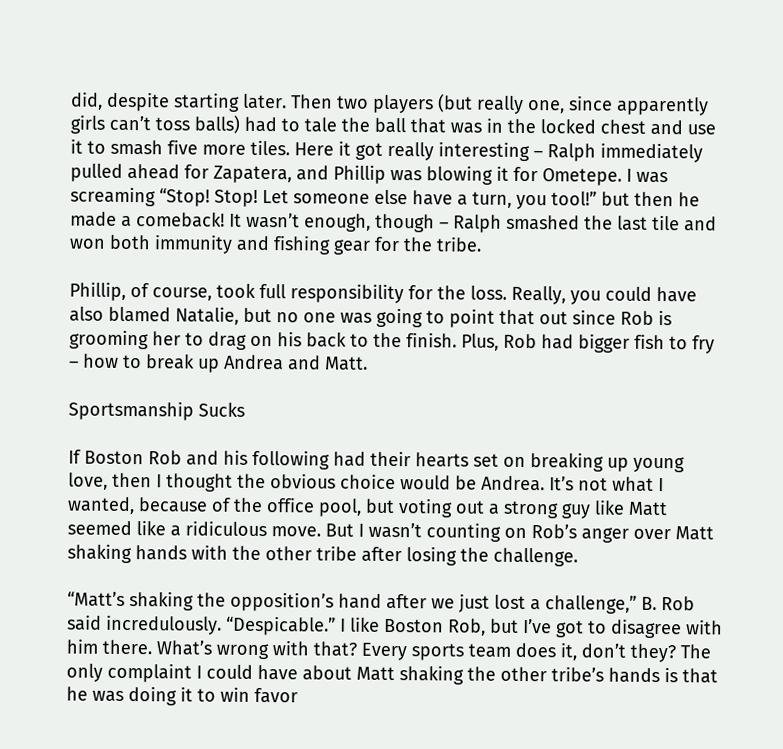did, despite starting later. Then two players (but really one, since apparently girls can’t toss balls) had to tale the ball that was in the locked chest and use it to smash five more tiles. Here it got really interesting – Ralph immediately pulled ahead for Zapatera, and Phillip was blowing it for Ometepe. I was screaming “Stop! Stop! Let someone else have a turn, you tool!” but then he made a comeback! It wasn’t enough, though – Ralph smashed the last tile and won both immunity and fishing gear for the tribe.

Phillip, of course, took full responsibility for the loss. Really, you could have also blamed Natalie, but no one was going to point that out since Rob is grooming her to drag on his back to the finish. Plus, Rob had bigger fish to fry – how to break up Andrea and Matt.

Sportsmanship Sucks

If Boston Rob and his following had their hearts set on breaking up young love, then I thought the obvious choice would be Andrea. It’s not what I wanted, because of the office pool, but voting out a strong guy like Matt seemed like a ridiculous move. But I wasn’t counting on Rob’s anger over Matt shaking hands with the other tribe after losing the challenge.

“Matt’s shaking the opposition’s hand after we just lost a challenge,” B. Rob said incredulously. “Despicable.” I like Boston Rob, but I’ve got to disagree with him there. What’s wrong with that? Every sports team does it, don’t they? The only complaint I could have about Matt shaking the other tribe’s hands is that he was doing it to win favor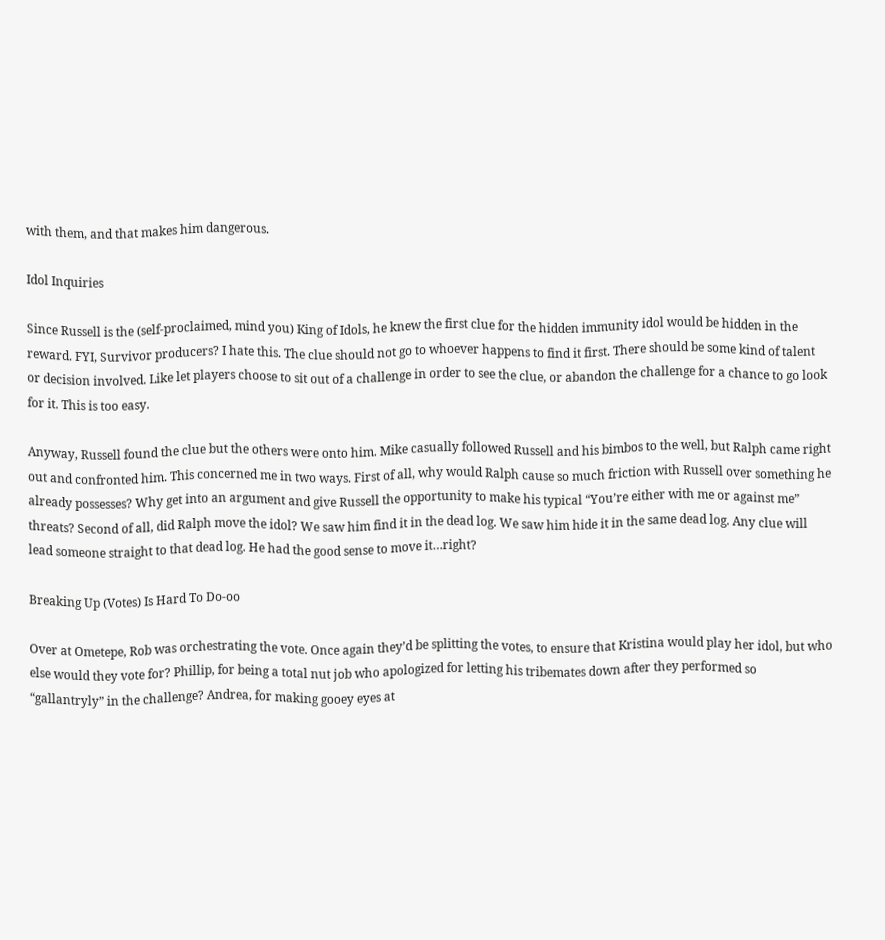with them, and that makes him dangerous.

Idol Inquiries

Since Russell is the (self-proclaimed, mind you) King of Idols, he knew the first clue for the hidden immunity idol would be hidden in the reward. FYI, Survivor producers? I hate this. The clue should not go to whoever happens to find it first. There should be some kind of talent or decision involved. Like let players choose to sit out of a challenge in order to see the clue, or abandon the challenge for a chance to go look for it. This is too easy.

Anyway, Russell found the clue but the others were onto him. Mike casually followed Russell and his bimbos to the well, but Ralph came right out and confronted him. This concerned me in two ways. First of all, why would Ralph cause so much friction with Russell over something he already possesses? Why get into an argument and give Russell the opportunity to make his typical “You’re either with me or against me” threats? Second of all, did Ralph move the idol? We saw him find it in the dead log. We saw him hide it in the same dead log. Any clue will lead someone straight to that dead log. He had the good sense to move it…right?

Breaking Up (Votes) Is Hard To Do-oo

Over at Ometepe, Rob was orchestrating the vote. Once again they’d be splitting the votes, to ensure that Kristina would play her idol, but who else would they vote for? Phillip, for being a total nut job who apologized for letting his tribemates down after they performed so “gallantryly” in the challenge? Andrea, for making gooey eyes at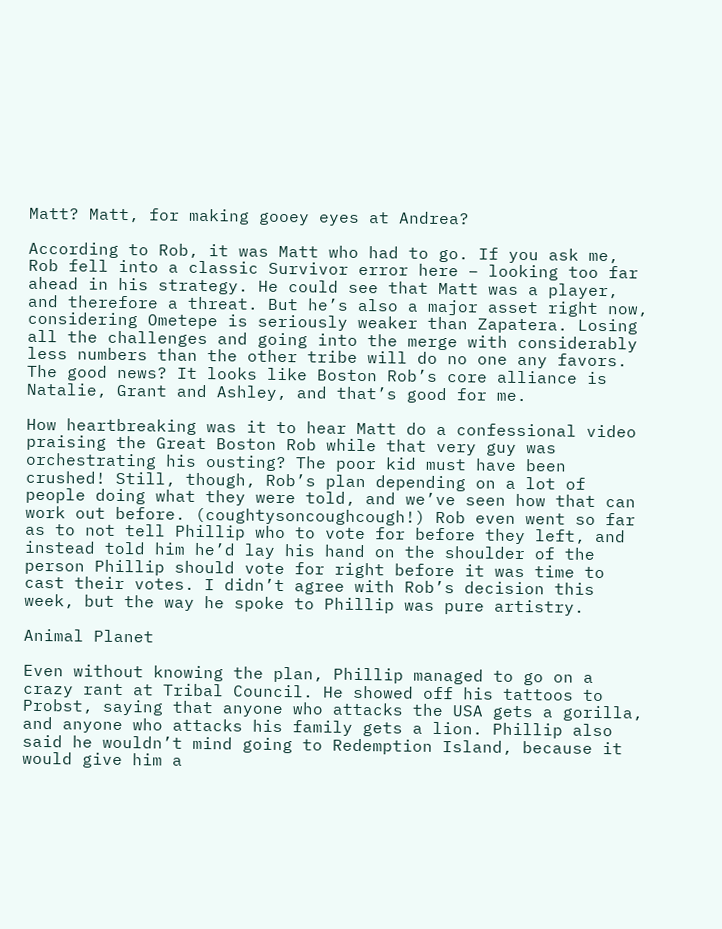Matt? Matt, for making gooey eyes at Andrea?

According to Rob, it was Matt who had to go. If you ask me, Rob fell into a classic Survivor error here – looking too far ahead in his strategy. He could see that Matt was a player, and therefore a threat. But he’s also a major asset right now, considering Ometepe is seriously weaker than Zapatera. Losing all the challenges and going into the merge with considerably less numbers than the other tribe will do no one any favors. The good news? It looks like Boston Rob’s core alliance is Natalie, Grant and Ashley, and that’s good for me.

How heartbreaking was it to hear Matt do a confessional video praising the Great Boston Rob while that very guy was orchestrating his ousting? The poor kid must have been crushed! Still, though, Rob’s plan depending on a lot of people doing what they were told, and we’ve seen how that can work out before. (coughtysoncoughcough!) Rob even went so far as to not tell Phillip who to vote for before they left, and instead told him he’d lay his hand on the shoulder of the person Phillip should vote for right before it was time to cast their votes. I didn’t agree with Rob’s decision this week, but the way he spoke to Phillip was pure artistry.

Animal Planet

Even without knowing the plan, Phillip managed to go on a crazy rant at Tribal Council. He showed off his tattoos to Probst, saying that anyone who attacks the USA gets a gorilla, and anyone who attacks his family gets a lion. Phillip also said he wouldn’t mind going to Redemption Island, because it would give him a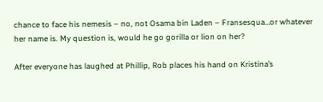chance to face his nemesis – no, not Osama bin Laden – Fransesqua…or whatever her name is. My question is, would he go gorilla or lion on her?

After everyone has laughed at Phillip, Rob places his hand on Kristina’s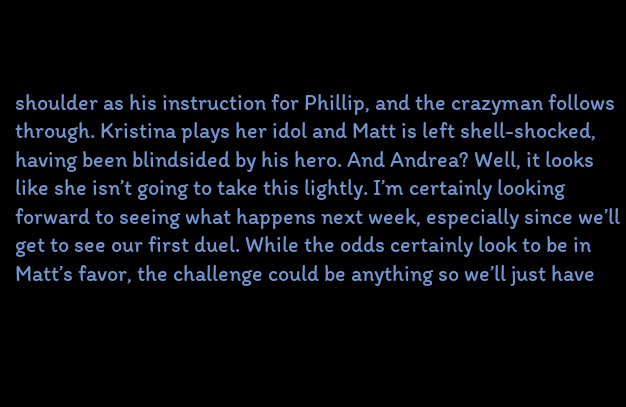shoulder as his instruction for Phillip, and the crazyman follows through. Kristina plays her idol and Matt is left shell-shocked, having been blindsided by his hero. And Andrea? Well, it looks like she isn’t going to take this lightly. I’m certainly looking forward to seeing what happens next week, especially since we’ll get to see our first duel. While the odds certainly look to be in Matt’s favor, the challenge could be anything so we’ll just have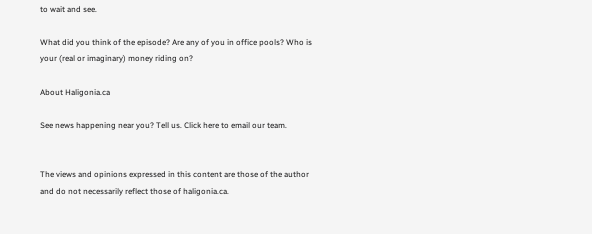to wait and see.

What did you think of the episode? Are any of you in office pools? Who is your (real or imaginary) money riding on?

About Haligonia.ca

See news happening near you? Tell us. Click here to email our team.


The views and opinions expressed in this content are those of the author and do not necessarily reflect those of haligonia.ca.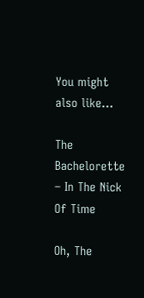You might also like...

The Bachelorette – In The Nick Of Time

Oh, The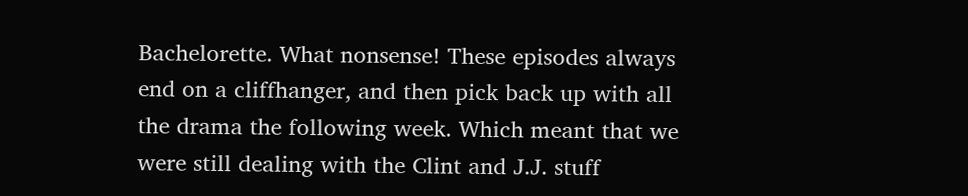Bachelorette. What nonsense! These episodes always end on a cliffhanger, and then pick back up with all the drama the following week. Which meant that we were still dealing with the Clint and J.J. stuff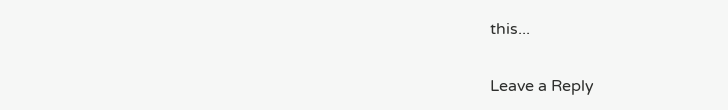this...

Leave a Reply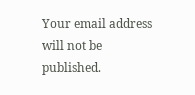Your email address will not be published.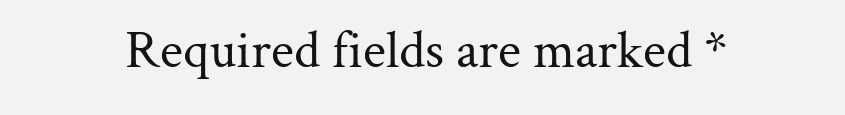Required fields are marked *